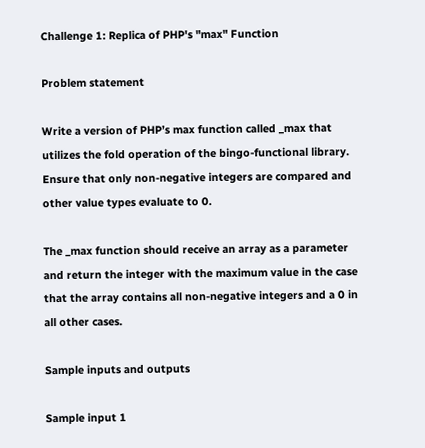Challenge 1: Replica of PHP's "max" Function

Problem statement

Write a version of PHP’s max function called _max that utilizes the fold operation of the bingo-functional library. Ensure that only non-negative integers are compared and other value types evaluate to 0.

The _max function should receive an array as a parameter and return the integer with the maximum value in the case that the array contains all non-negative integers and a 0 in all other cases.

Sample inputs and outputs

Sample input 1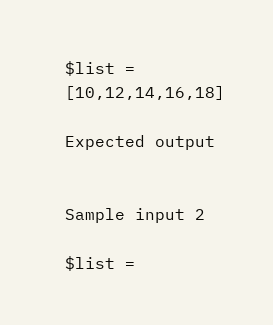$list = [10,12,14,16,18]

Expected output


Sample input 2

$list =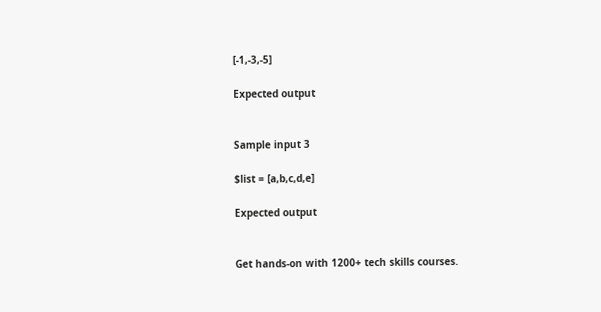[-1,-3,-5]

Expected output


Sample input 3

$list = [a,b,c,d,e]

Expected output


Get hands-on with 1200+ tech skills courses.